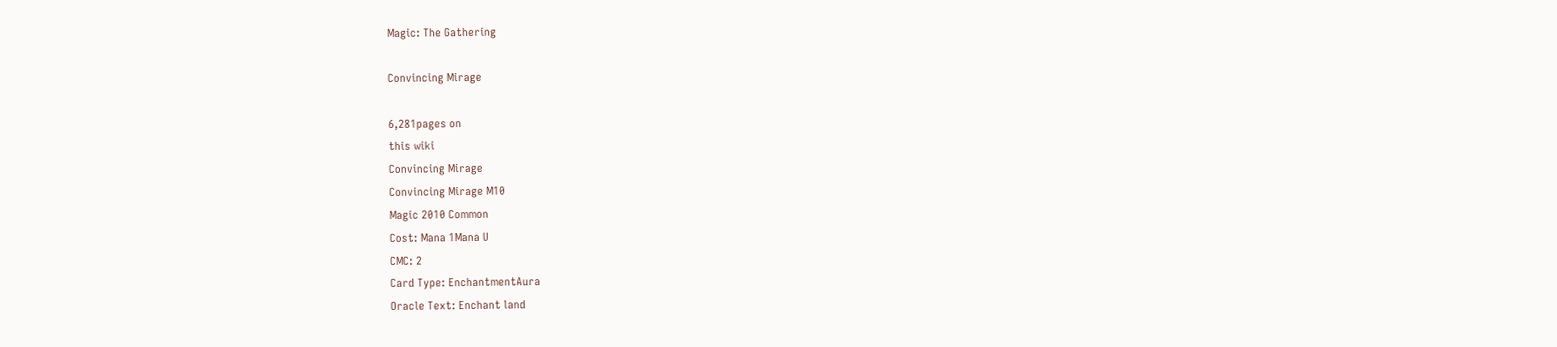Magic: The Gathering

Convincing Mirage

6,281pages on
this wiki
Convincing Mirage
Convincing Mirage M10
Magic 2010 Common
Cost: Mana 1Mana U
CMC: 2
Card Type: EnchantmentAura
Oracle Text: Enchant land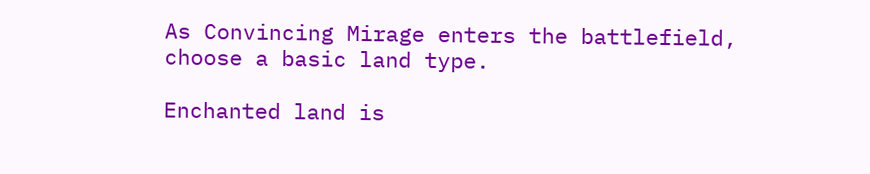As Convincing Mirage enters the battlefield, choose a basic land type.

Enchanted land is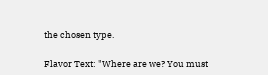the chosen type.

Flavor Text: "Where are we? You must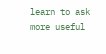learn to ask more useful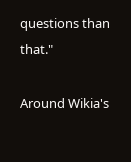questions than that."

Around Wikia's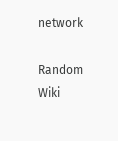network

Random Wiki